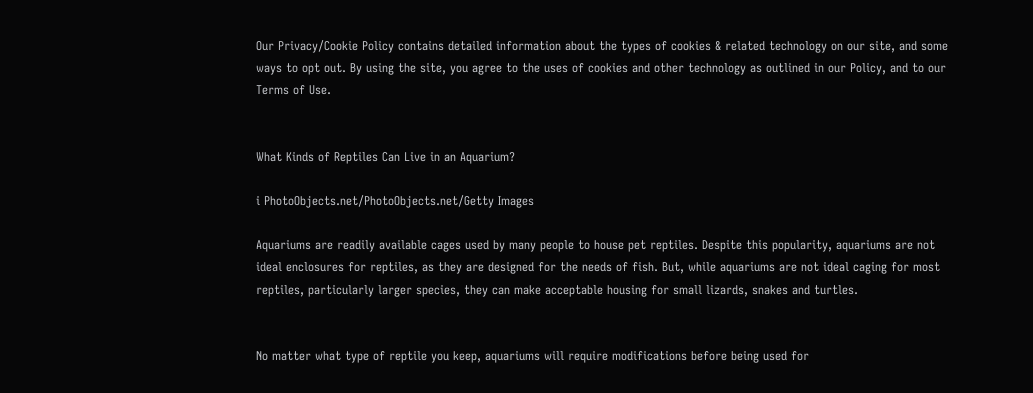Our Privacy/Cookie Policy contains detailed information about the types of cookies & related technology on our site, and some ways to opt out. By using the site, you agree to the uses of cookies and other technology as outlined in our Policy, and to our Terms of Use.


What Kinds of Reptiles Can Live in an Aquarium?

i PhotoObjects.net/PhotoObjects.net/Getty Images

Aquariums are readily available cages used by many people to house pet reptiles. Despite this popularity, aquariums are not ideal enclosures for reptiles, as they are designed for the needs of fish. But, while aquariums are not ideal caging for most reptiles, particularly larger species, they can make acceptable housing for small lizards, snakes and turtles.


No matter what type of reptile you keep, aquariums will require modifications before being used for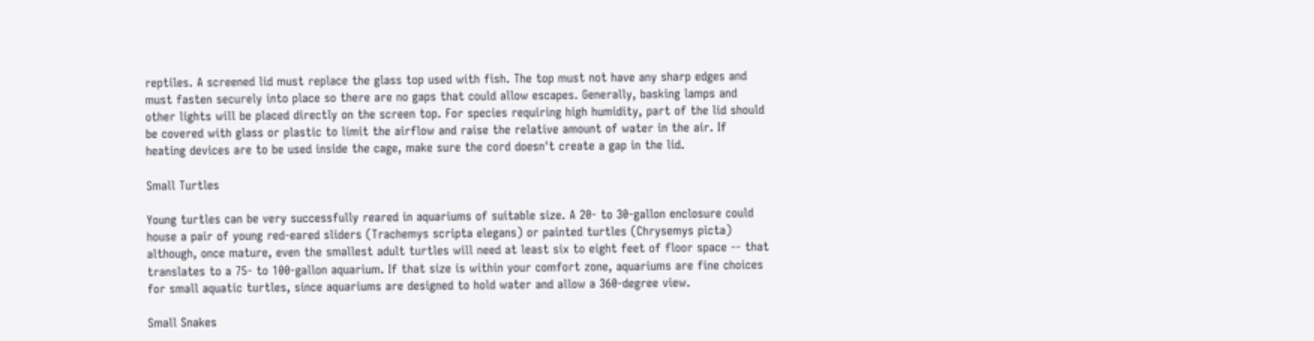reptiles. A screened lid must replace the glass top used with fish. The top must not have any sharp edges and must fasten securely into place so there are no gaps that could allow escapes. Generally, basking lamps and other lights will be placed directly on the screen top. For species requiring high humidity, part of the lid should be covered with glass or plastic to limit the airflow and raise the relative amount of water in the air. If heating devices are to be used inside the cage, make sure the cord doesn't create a gap in the lid.

Small Turtles

Young turtles can be very successfully reared in aquariums of suitable size. A 20- to 30-gallon enclosure could house a pair of young red-eared sliders (Trachemys scripta elegans) or painted turtles (Chrysemys picta) although, once mature, even the smallest adult turtles will need at least six to eight feet of floor space -- that translates to a 75- to 100-gallon aquarium. If that size is within your comfort zone, aquariums are fine choices for small aquatic turtles, since aquariums are designed to hold water and allow a 360-degree view.

Small Snakes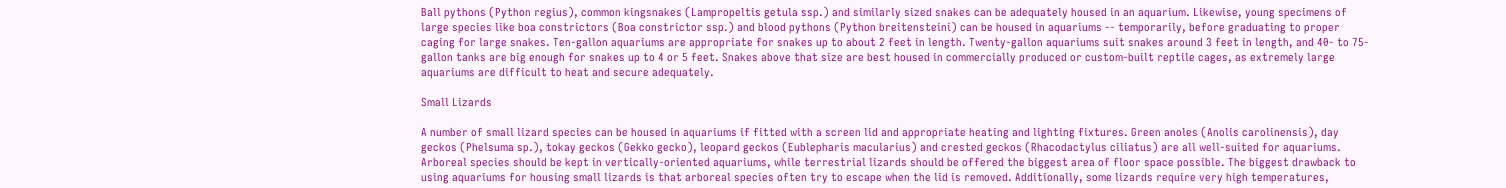Ball pythons (Python regius), common kingsnakes (Lampropeltis getula ssp.) and similarly sized snakes can be adequately housed in an aquarium. Likewise, young specimens of large species like boa constrictors (Boa constrictor ssp.) and blood pythons (Python breitensteini) can be housed in aquariums -- temporarily, before graduating to proper caging for large snakes. Ten-gallon aquariums are appropriate for snakes up to about 2 feet in length. Twenty-gallon aquariums suit snakes around 3 feet in length, and 40- to 75-gallon tanks are big enough for snakes up to 4 or 5 feet. Snakes above that size are best housed in commercially produced or custom-built reptile cages, as extremely large aquariums are difficult to heat and secure adequately.

Small Lizards

A number of small lizard species can be housed in aquariums if fitted with a screen lid and appropriate heating and lighting fixtures. Green anoles (Anolis carolinensis), day geckos (Phelsuma sp.), tokay geckos (Gekko gecko), leopard geckos (Eublepharis macularius) and crested geckos (Rhacodactylus ciliatus) are all well-suited for aquariums. Arboreal species should be kept in vertically-oriented aquariums, while terrestrial lizards should be offered the biggest area of floor space possible. The biggest drawback to using aquariums for housing small lizards is that arboreal species often try to escape when the lid is removed. Additionally, some lizards require very high temperatures,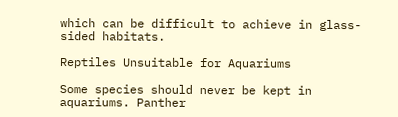which can be difficult to achieve in glass-sided habitats.

Reptiles Unsuitable for Aquariums

Some species should never be kept in aquariums. Panther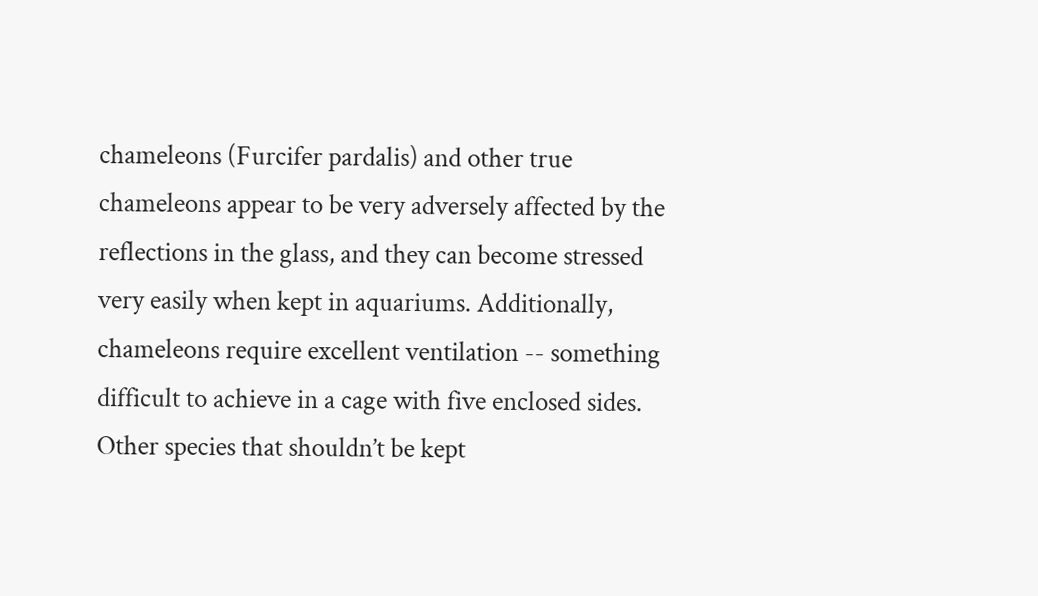chameleons (Furcifer pardalis) and other true chameleons appear to be very adversely affected by the reflections in the glass, and they can become stressed very easily when kept in aquariums. Additionally, chameleons require excellent ventilation -- something difficult to achieve in a cage with five enclosed sides. Other species that shouldn’t be kept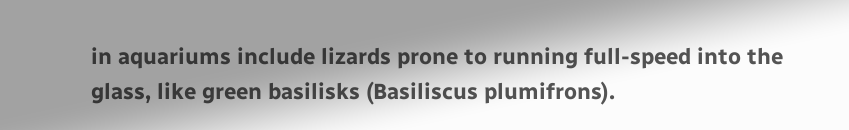in aquariums include lizards prone to running full-speed into the glass, like green basilisks (Basiliscus plumifrons).